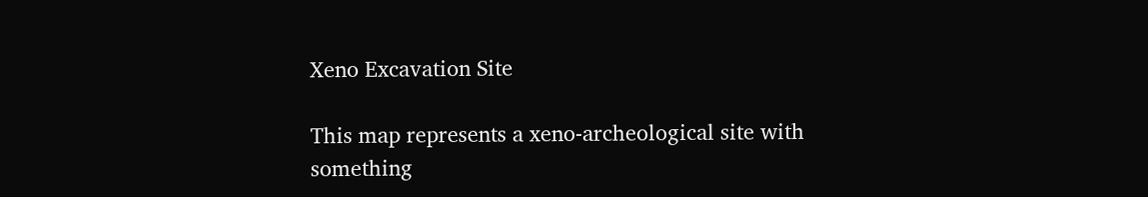Xeno Excavation Site

This map represents a xeno-archeological site with something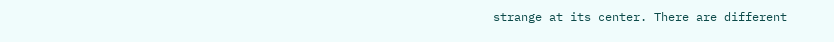strange at its center. There are different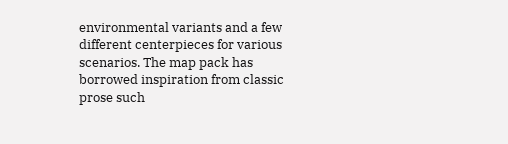environmental variants and a few different centerpieces for various scenarios. The map pack has borrowed inspiration from classic prose such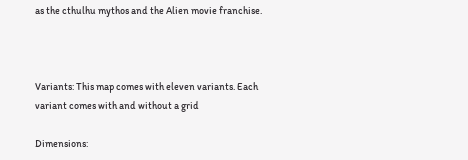as the cthulhu mythos and the Alien movie franchise.



Variants: This map comes with eleven variants. Each variant comes with and without a grid

Dimensions: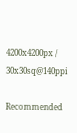4200x4200px / 30x30sq@140ppi

Recommended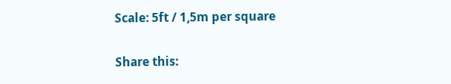Scale: 5ft / 1,5m per square

Share this: